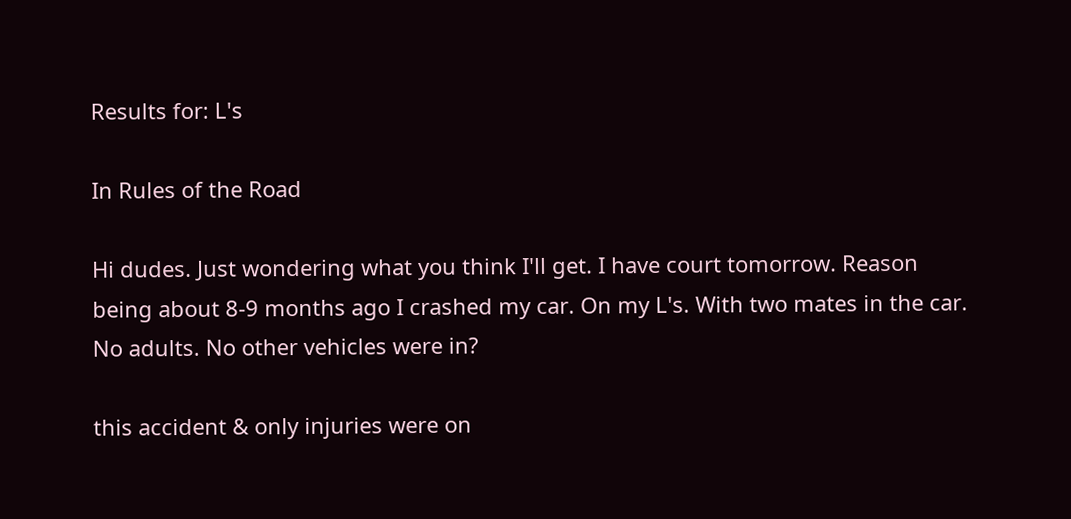Results for: L's

In Rules of the Road

Hi dudes. Just wondering what you think I'll get. I have court tomorrow. Reason being about 8-9 months ago I crashed my car. On my L's. With two mates in the car. No adults. No other vehicles were in?

this accident & only injuries were on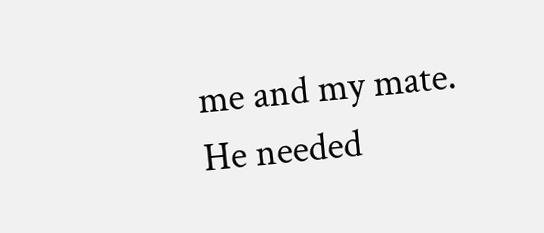me and my mate. He needed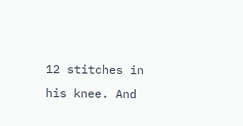12 stitches in his knee. And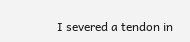I severed a tendon in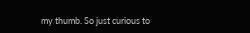my thumb. So just curious to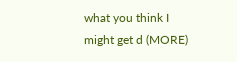what you think I might get d (MORE)